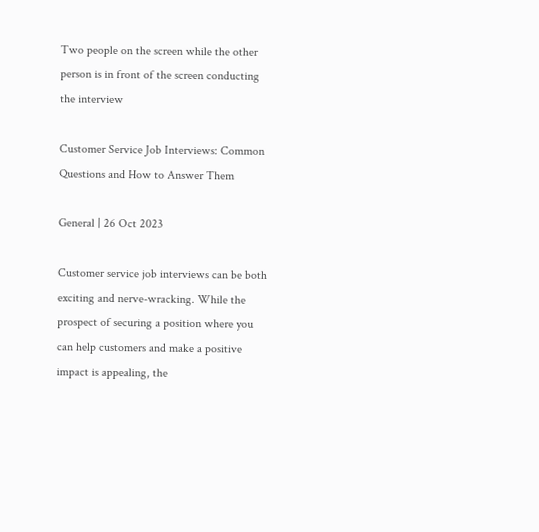Two people on the screen while the other person is in front of the screen conducting the interview

Customer Service Job Interviews: Common Questions and How to Answer Them

General | 26 Oct 2023

Customer service job interviews can be both exciting and nerve-wracking. While the prospect of securing a position where you can help customers and make a positive impact is appealing, the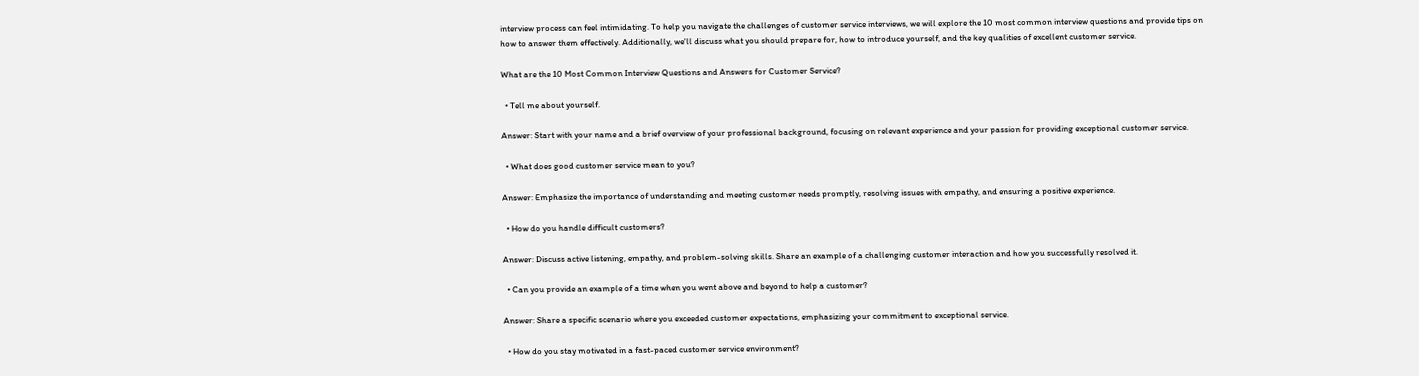interview process can feel intimidating. To help you navigate the challenges of customer service interviews, we will explore the 10 most common interview questions and provide tips on how to answer them effectively. Additionally, we'll discuss what you should prepare for, how to introduce yourself, and the key qualities of excellent customer service.

What are the 10 Most Common Interview Questions and Answers for Customer Service?

  • Tell me about yourself.

Answer: Start with your name and a brief overview of your professional background, focusing on relevant experience and your passion for providing exceptional customer service.

  • What does good customer service mean to you?

Answer: Emphasize the importance of understanding and meeting customer needs promptly, resolving issues with empathy, and ensuring a positive experience.

  • How do you handle difficult customers?

Answer: Discuss active listening, empathy, and problem-solving skills. Share an example of a challenging customer interaction and how you successfully resolved it.

  • Can you provide an example of a time when you went above and beyond to help a customer?

Answer: Share a specific scenario where you exceeded customer expectations, emphasizing your commitment to exceptional service.

  • How do you stay motivated in a fast-paced customer service environment?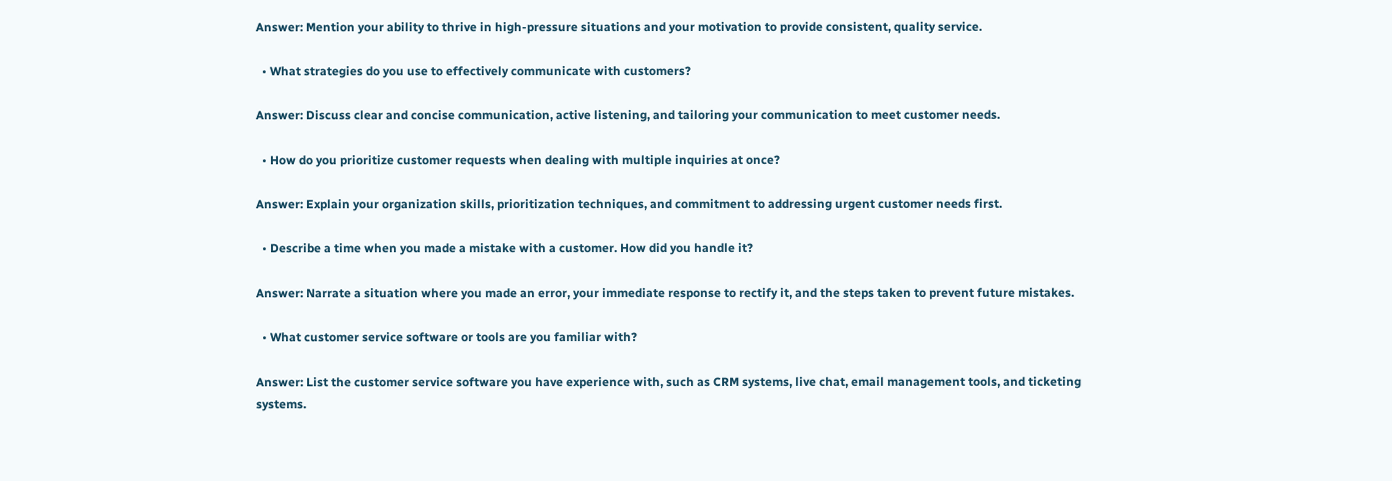Answer: Mention your ability to thrive in high-pressure situations and your motivation to provide consistent, quality service.

  • What strategies do you use to effectively communicate with customers?

Answer: Discuss clear and concise communication, active listening, and tailoring your communication to meet customer needs.

  • How do you prioritize customer requests when dealing with multiple inquiries at once?

Answer: Explain your organization skills, prioritization techniques, and commitment to addressing urgent customer needs first.

  • Describe a time when you made a mistake with a customer. How did you handle it?

Answer: Narrate a situation where you made an error, your immediate response to rectify it, and the steps taken to prevent future mistakes.

  • What customer service software or tools are you familiar with?

Answer: List the customer service software you have experience with, such as CRM systems, live chat, email management tools, and ticketing systems.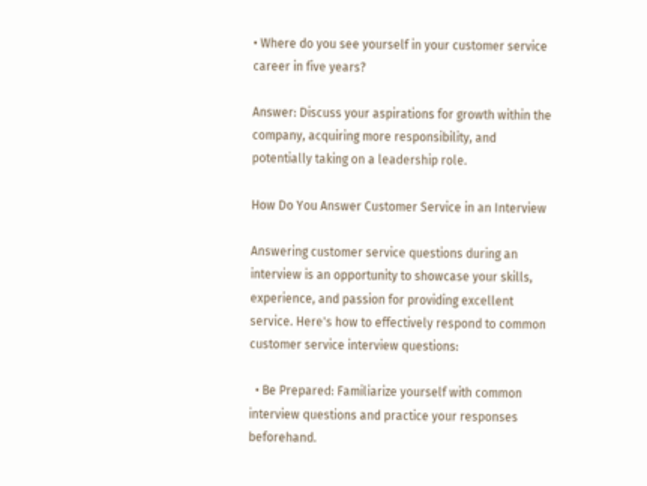• Where do you see yourself in your customer service career in five years?

Answer: Discuss your aspirations for growth within the company, acquiring more responsibility, and potentially taking on a leadership role.

How Do You Answer Customer Service in an Interview

Answering customer service questions during an interview is an opportunity to showcase your skills, experience, and passion for providing excellent service. Here's how to effectively respond to common customer service interview questions:

  • Be Prepared: Familiarize yourself with common interview questions and practice your responses beforehand.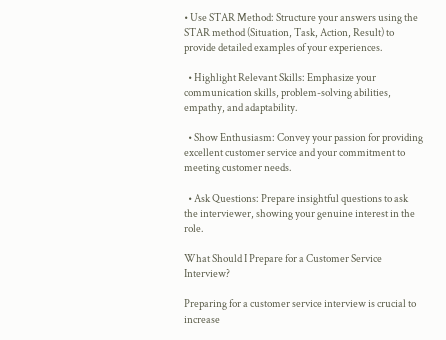• Use STAR Method: Structure your answers using the STAR method (Situation, Task, Action, Result) to provide detailed examples of your experiences.

  • Highlight Relevant Skills: Emphasize your communication skills, problem-solving abilities, empathy, and adaptability.

  • Show Enthusiasm: Convey your passion for providing excellent customer service and your commitment to meeting customer needs.

  • Ask Questions: Prepare insightful questions to ask the interviewer, showing your genuine interest in the role.

What Should I Prepare for a Customer Service Interview?

Preparing for a customer service interview is crucial to increase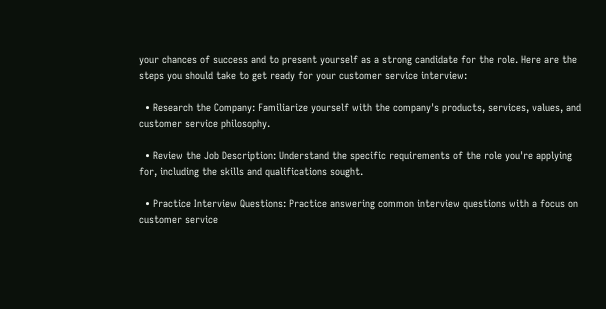your chances of success and to present yourself as a strong candidate for the role. Here are the steps you should take to get ready for your customer service interview:

  • Research the Company: Familiarize yourself with the company's products, services, values, and customer service philosophy.

  • Review the Job Description: Understand the specific requirements of the role you're applying for, including the skills and qualifications sought.

  • Practice Interview Questions: Practice answering common interview questions with a focus on customer service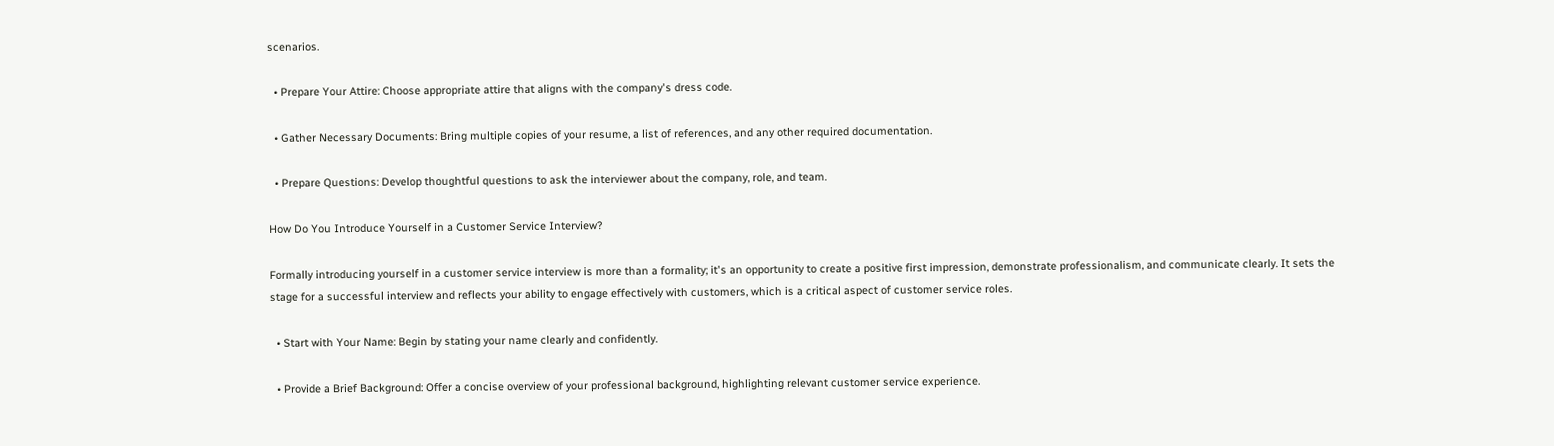scenarios.

  • Prepare Your Attire: Choose appropriate attire that aligns with the company's dress code.

  • Gather Necessary Documents: Bring multiple copies of your resume, a list of references, and any other required documentation.

  • Prepare Questions: Develop thoughtful questions to ask the interviewer about the company, role, and team.

How Do You Introduce Yourself in a Customer Service Interview?

Formally introducing yourself in a customer service interview is more than a formality; it's an opportunity to create a positive first impression, demonstrate professionalism, and communicate clearly. It sets the stage for a successful interview and reflects your ability to engage effectively with customers, which is a critical aspect of customer service roles.

  • Start with Your Name: Begin by stating your name clearly and confidently.

  • Provide a Brief Background: Offer a concise overview of your professional background, highlighting relevant customer service experience.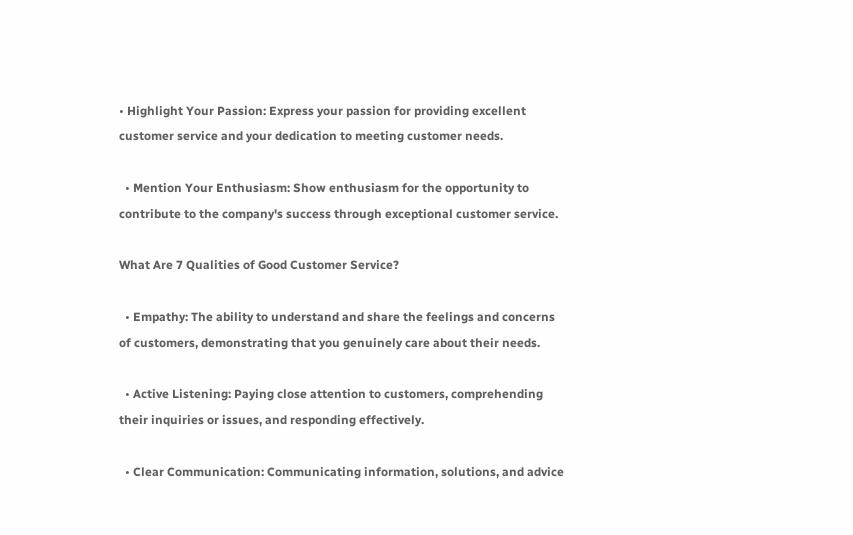• Highlight Your Passion: Express your passion for providing excellent customer service and your dedication to meeting customer needs.

  • Mention Your Enthusiasm: Show enthusiasm for the opportunity to contribute to the company's success through exceptional customer service.

What Are 7 Qualities of Good Customer Service?

  • Empathy: The ability to understand and share the feelings and concerns of customers, demonstrating that you genuinely care about their needs.

  • Active Listening: Paying close attention to customers, comprehending their inquiries or issues, and responding effectively.

  • Clear Communication: Communicating information, solutions, and advice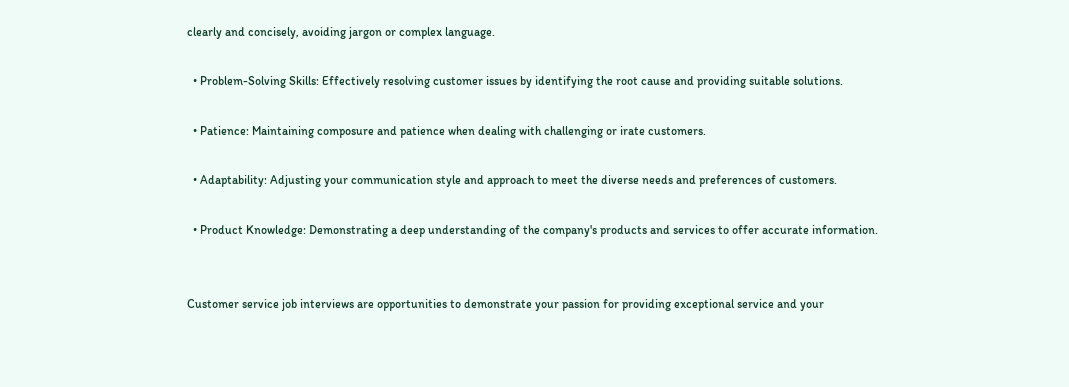clearly and concisely, avoiding jargon or complex language.

  • Problem-Solving Skills: Effectively resolving customer issues by identifying the root cause and providing suitable solutions.

  • Patience: Maintaining composure and patience when dealing with challenging or irate customers.

  • Adaptability: Adjusting your communication style and approach to meet the diverse needs and preferences of customers.

  • Product Knowledge: Demonstrating a deep understanding of the company's products and services to offer accurate information.


Customer service job interviews are opportunities to demonstrate your passion for providing exceptional service and your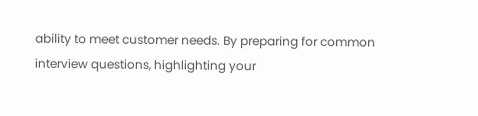ability to meet customer needs. By preparing for common interview questions, highlighting your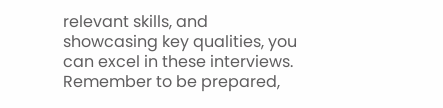relevant skills, and showcasing key qualities, you can excel in these interviews. Remember to be prepared,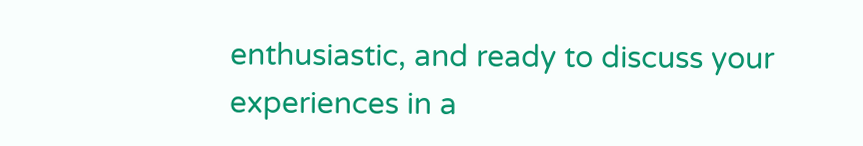enthusiastic, and ready to discuss your experiences in a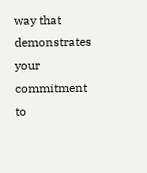way that demonstrates your commitment to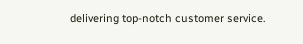delivering top-notch customer service.